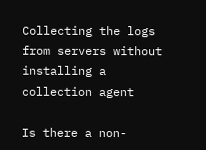Collecting the logs from servers without installing a collection agent

Is there a non-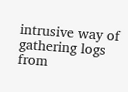intrusive way of gathering logs from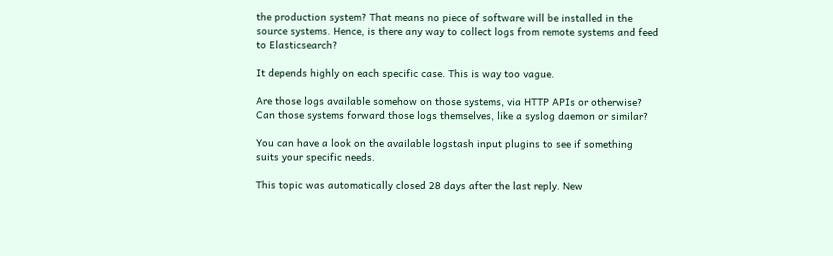the production system? That means no piece of software will be installed in the source systems. Hence, is there any way to collect logs from remote systems and feed to Elasticsearch?

It depends highly on each specific case. This is way too vague.

Are those logs available somehow on those systems, via HTTP APIs or otherwise?
Can those systems forward those logs themselves, like a syslog daemon or similar?

You can have a look on the available logstash input plugins to see if something suits your specific needs.

This topic was automatically closed 28 days after the last reply. New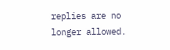replies are no longer allowed.